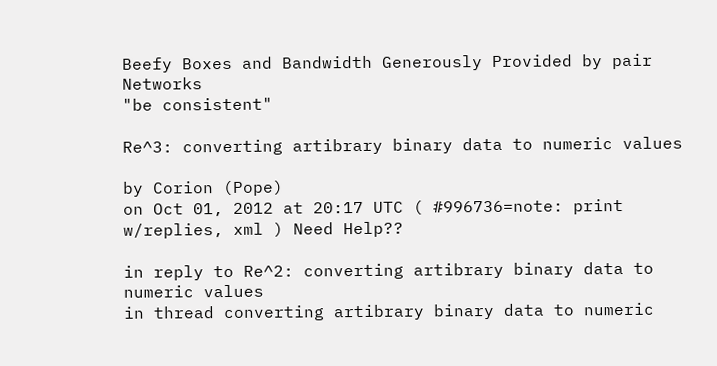Beefy Boxes and Bandwidth Generously Provided by pair Networks
"be consistent"

Re^3: converting artibrary binary data to numeric values

by Corion (Pope)
on Oct 01, 2012 at 20:17 UTC ( #996736=note: print w/replies, xml ) Need Help??

in reply to Re^2: converting artibrary binary data to numeric values
in thread converting artibrary binary data to numeric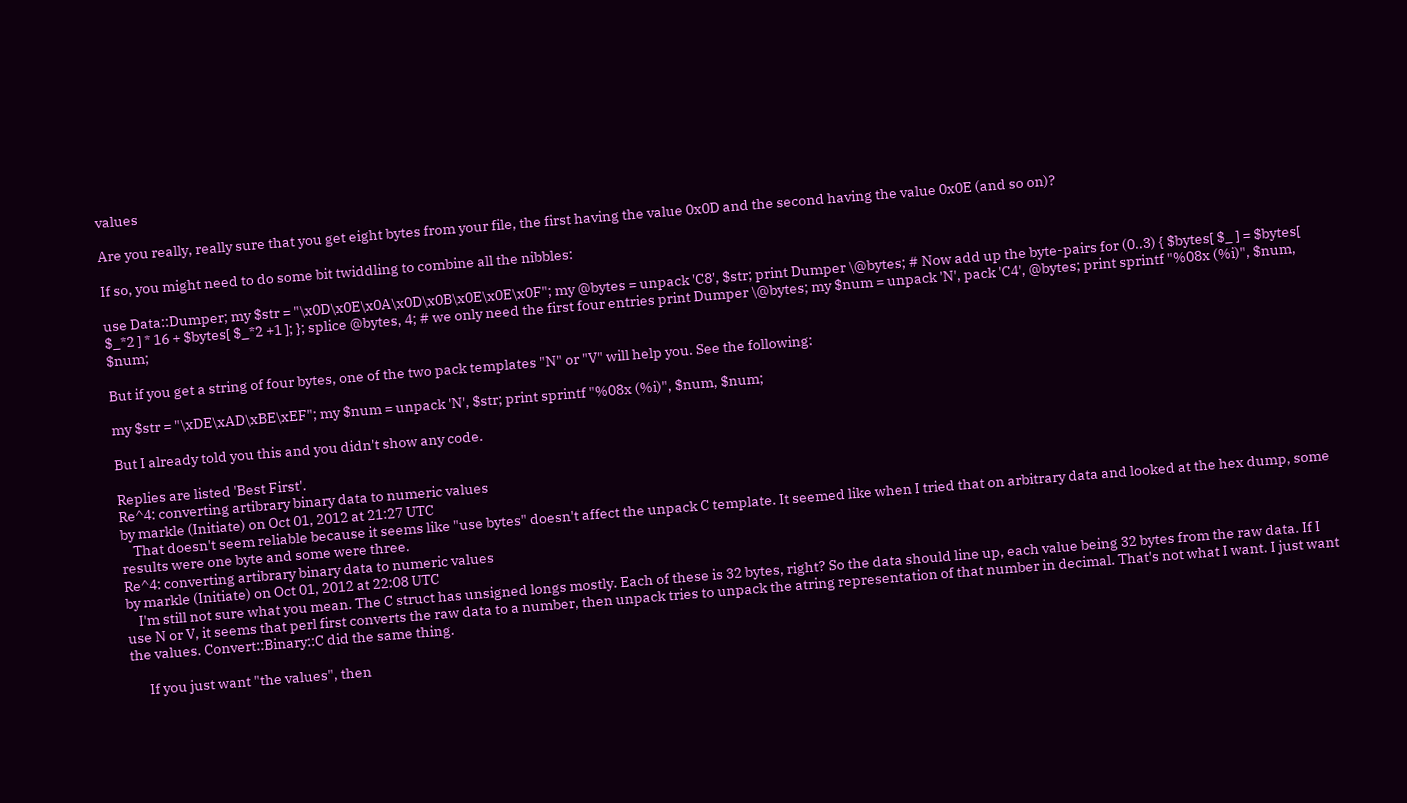values

Are you really, really sure that you get eight bytes from your file, the first having the value 0x0D and the second having the value 0x0E (and so on)?

If so, you might need to do some bit twiddling to combine all the nibbles:

use Data::Dumper; my $str = "\x0D\x0E\x0A\x0D\x0B\x0E\x0E\x0F"; my @bytes = unpack 'C8', $str; print Dumper \@bytes; # Now add up the byte-pairs for (0..3) { $bytes[ $_ ] = $bytes[ $_*2 ] * 16 + $bytes[ $_*2 +1 ]; }; splice @bytes, 4; # we only need the first four entries print Dumper \@bytes; my $num = unpack 'N', pack 'C4', @bytes; print sprintf "%08x (%i)", $num, $num;

But if you get a string of four bytes, one of the two pack templates "N" or "V" will help you. See the following:

my $str = "\xDE\xAD\xBE\xEF"; my $num = unpack 'N', $str; print sprintf "%08x (%i)", $num, $num;

But I already told you this and you didn't show any code.

Replies are listed 'Best First'.
Re^4: converting artibrary binary data to numeric values
by markle (Initiate) on Oct 01, 2012 at 21:27 UTC
    That doesn't seem reliable because it seems like "use bytes" doesn't affect the unpack C template. It seemed like when I tried that on arbitrary data and looked at the hex dump, some results were one byte and some were three.
Re^4: converting artibrary binary data to numeric values
by markle (Initiate) on Oct 01, 2012 at 22:08 UTC
    I'm still not sure what you mean. The C struct has unsigned longs mostly. Each of these is 32 bytes, right? So the data should line up, each value being 32 bytes from the raw data. If I use N or V, it seems that perl first converts the raw data to a number, then unpack tries to unpack the atring representation of that number in decimal. That's not what I want. I just want the values. Convert::Binary::C did the same thing.

      If you just want "the values", then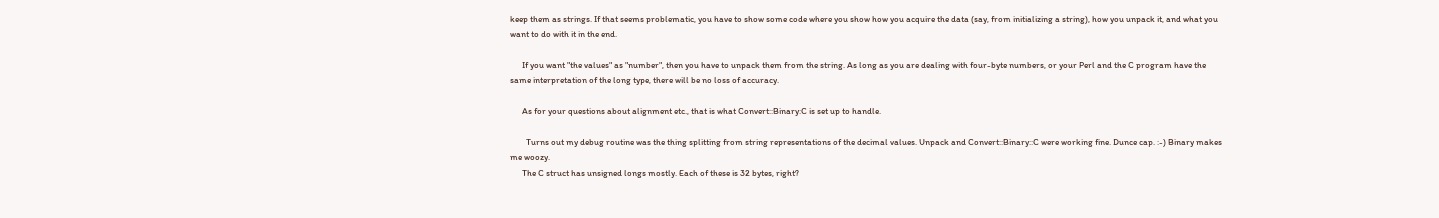keep them as strings. If that seems problematic, you have to show some code where you show how you acquire the data (say, from initializing a string), how you unpack it, and what you want to do with it in the end.

      If you want "the values" as "number", then you have to unpack them from the string. As long as you are dealing with four-byte numbers, or your Perl and the C program have the same interpretation of the long type, there will be no loss of accuracy.

      As for your questions about alignment etc., that is what Convert::Binary:C is set up to handle.

        Turns out my debug routine was the thing splitting from string representations of the decimal values. Unpack and Convert::Binary::C were working fine. Dunce cap. :-) Binary makes me woozy.
      The C struct has unsigned longs mostly. Each of these is 32 bytes, right?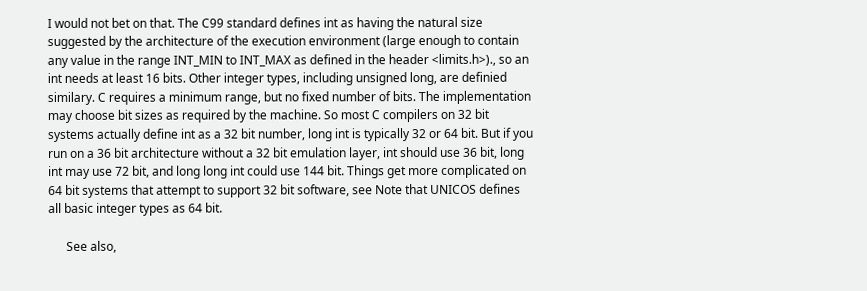I would not bet on that. The C99 standard defines int as having the natural size suggested by the architecture of the execution environment (large enough to contain any value in the range INT_MIN to INT_MAX as defined in the header <limits.h>)., so an int needs at least 16 bits. Other integer types, including unsigned long, are definied similary. C requires a minimum range, but no fixed number of bits. The implementation may choose bit sizes as required by the machine. So most C compilers on 32 bit systems actually define int as a 32 bit number, long int is typically 32 or 64 bit. But if you run on a 36 bit architecture without a 32 bit emulation layer, int should use 36 bit, long int may use 72 bit, and long long int could use 144 bit. Things get more complicated on 64 bit systems that attempt to support 32 bit software, see Note that UNICOS defines all basic integer types as 64 bit.

      See also,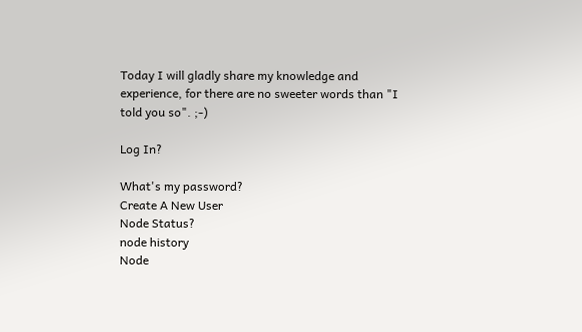Today I will gladly share my knowledge and experience, for there are no sweeter words than "I told you so". ;-)

Log In?

What's my password?
Create A New User
Node Status?
node history
Node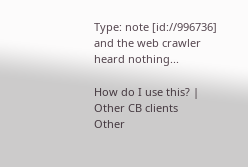Type: note [id://996736]
and the web crawler heard nothing...

How do I use this? | Other CB clients
Other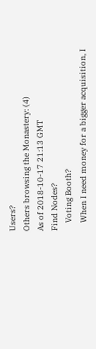Users?
Others browsing the Monastery: (4)
As of 2018-10-17 21:13 GMT
Find Nodes?
    Voting Booth?
    When I need money for a bigger acquisition, I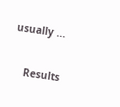usually ...

    Results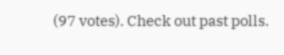(97 votes). Check out past polls.